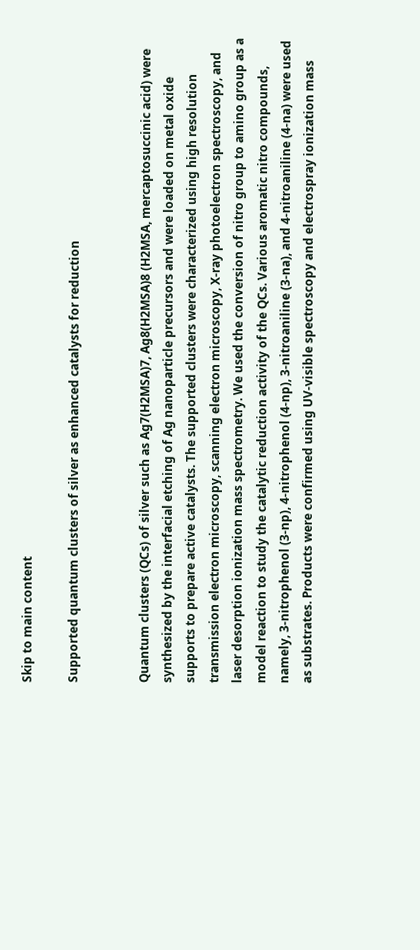Skip to main content

Supported quantum clusters of silver as enhanced catalysts for reduction


Quantum clusters (QCs) of silver such as Ag7(H2MSA)7, Ag8(H2MSA)8 (H2MSA, mercaptosuccinic acid) were synthesized by the interfacial etching of Ag nanoparticle precursors and were loaded on metal oxide supports to prepare active catalysts. The supported clusters were characterized using high resolution transmission electron microscopy, scanning electron microscopy, X-ray photoelectron spectroscopy, and laser desorption ionization mass spectrometry. We used the conversion of nitro group to amino group as a model reaction to study the catalytic reduction activity of the QCs. Various aromatic nitro compounds, namely, 3-nitrophenol (3-np), 4-nitrophenol (4-np), 3-nitroaniline (3-na), and 4-nitroaniline (4-na) were used as substrates. Products were confirmed using UV-visible spectroscopy and electrospray ionization mass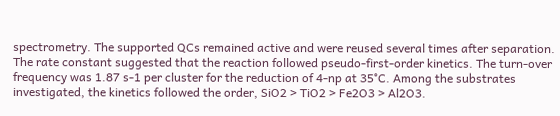spectrometry. The supported QCs remained active and were reused several times after separation. The rate constant suggested that the reaction followed pseudo-first-order kinetics. The turn-over frequency was 1.87 s-1 per cluster for the reduction of 4-np at 35°C. Among the substrates investigated, the kinetics followed the order, SiO2 > TiO2 > Fe2O3 > Al2O3.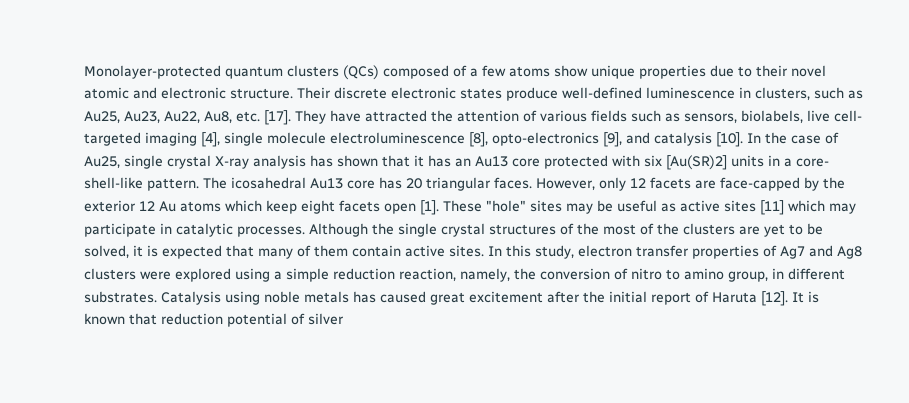Monolayer-protected quantum clusters (QCs) composed of a few atoms show unique properties due to their novel atomic and electronic structure. Their discrete electronic states produce well-defined luminescence in clusters, such as Au25, Au23, Au22, Au8, etc. [17]. They have attracted the attention of various fields such as sensors, biolabels, live cell-targeted imaging [4], single molecule electroluminescence [8], opto-electronics [9], and catalysis [10]. In the case of Au25, single crystal X-ray analysis has shown that it has an Au13 core protected with six [Au(SR)2] units in a core-shell-like pattern. The icosahedral Au13 core has 20 triangular faces. However, only 12 facets are face-capped by the exterior 12 Au atoms which keep eight facets open [1]. These "hole" sites may be useful as active sites [11] which may participate in catalytic processes. Although the single crystal structures of the most of the clusters are yet to be solved, it is expected that many of them contain active sites. In this study, electron transfer properties of Ag7 and Ag8 clusters were explored using a simple reduction reaction, namely, the conversion of nitro to amino group, in different substrates. Catalysis using noble metals has caused great excitement after the initial report of Haruta [12]. It is known that reduction potential of silver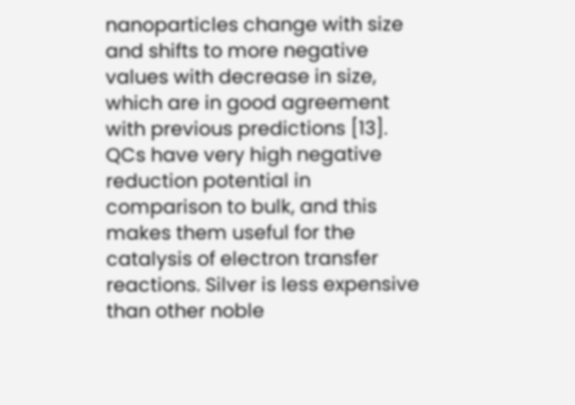nanoparticles change with size and shifts to more negative values with decrease in size, which are in good agreement with previous predictions [13]. QCs have very high negative reduction potential in comparison to bulk, and this makes them useful for the catalysis of electron transfer reactions. Silver is less expensive than other noble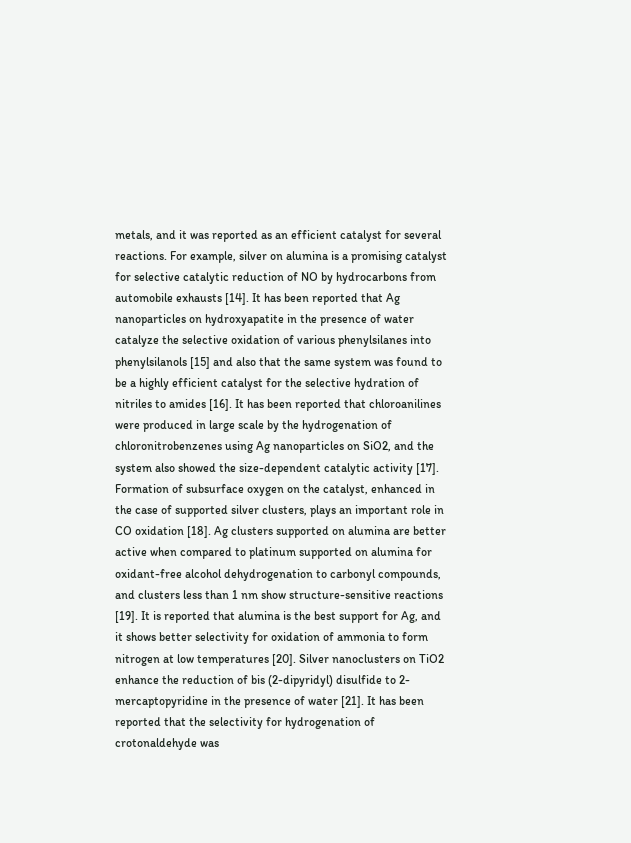metals, and it was reported as an efficient catalyst for several reactions. For example, silver on alumina is a promising catalyst for selective catalytic reduction of NO by hydrocarbons from automobile exhausts [14]. It has been reported that Ag nanoparticles on hydroxyapatite in the presence of water catalyze the selective oxidation of various phenylsilanes into phenylsilanols [15] and also that the same system was found to be a highly efficient catalyst for the selective hydration of nitriles to amides [16]. It has been reported that chloroanilines were produced in large scale by the hydrogenation of chloronitrobenzenes using Ag nanoparticles on SiO2, and the system also showed the size-dependent catalytic activity [17]. Formation of subsurface oxygen on the catalyst, enhanced in the case of supported silver clusters, plays an important role in CO oxidation [18]. Ag clusters supported on alumina are better active when compared to platinum supported on alumina for oxidant-free alcohol dehydrogenation to carbonyl compounds, and clusters less than 1 nm show structure-sensitive reactions [19]. It is reported that alumina is the best support for Ag, and it shows better selectivity for oxidation of ammonia to form nitrogen at low temperatures [20]. Silver nanoclusters on TiO2 enhance the reduction of bis (2-dipyridyl) disulfide to 2-mercaptopyridine in the presence of water [21]. It has been reported that the selectivity for hydrogenation of crotonaldehyde was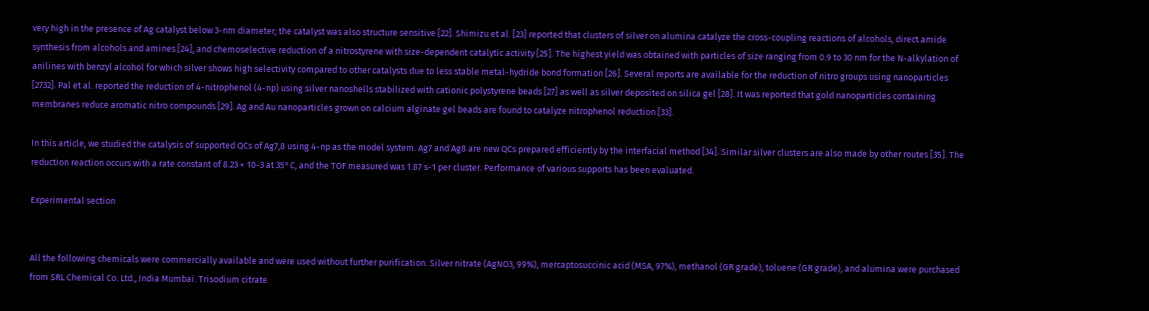very high in the presence of Ag catalyst below 3-nm diameter; the catalyst was also structure sensitive [22]. Shimizu et al. [23] reported that clusters of silver on alumina catalyze the cross-coupling reactions of alcohols, direct amide synthesis from alcohols and amines [24], and chemoselective reduction of a nitrostyrene with size-dependent catalytic activity [25]. The highest yield was obtained with particles of size ranging from 0.9 to 30 nm for the N-alkylation of anilines with benzyl alcohol for which silver shows high selectivity compared to other catalysts due to less stable metal-hydride bond formation [26]. Several reports are available for the reduction of nitro groups using nanoparticles [2732]. Pal et al. reported the reduction of 4-nitrophenol (4-np) using silver nanoshells stabilized with cationic polystyrene beads [27] as well as silver deposited on silica gel [28]. It was reported that gold nanoparticles containing membranes reduce aromatic nitro compounds [29]. Ag and Au nanoparticles grown on calcium alginate gel beads are found to catalyze nitrophenol reduction [33].

In this article, we studied the catalysis of supported QCs of Ag7,8 using 4-np as the model system. Ag7 and Ag8 are new QCs prepared efficiently by the interfacial method [34]. Similar silver clusters are also made by other routes [35]. The reduction reaction occurs with a rate constant of 8.23 × 10-3 at 35°C, and the TOF measured was 1.87 s-1 per cluster. Performance of various supports has been evaluated.

Experimental section


All the following chemicals were commercially available and were used without further purification. Silver nitrate (AgNO3, 99%), mercaptosuccinic acid (MSA, 97%), methanol (GR grade), toluene (GR grade), and alumina were purchased from SRL Chemical Co. Ltd., India Mumbai. Trisodium citrate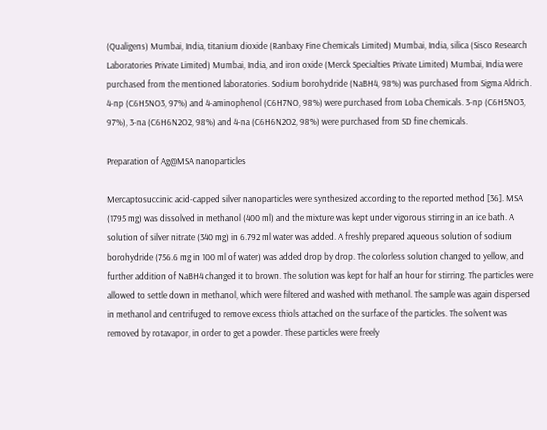(Qualigens) Mumbai, India, titanium dioxide (Ranbaxy Fine Chemicals Limited) Mumbai, India, silica (Sisco Research Laboratories Private Limited) Mumbai, India, and iron oxide (Merck Specialties Private Limited) Mumbai, India were purchased from the mentioned laboratories. Sodium borohydride (NaBH4, 98%) was purchased from Sigma Aldrich. 4-np (C6H5NO3, 97%) and 4-aminophenol (C6H7NO, 98%) were purchased from Loba Chemicals. 3-np (C6H5NO3, 97%), 3-na (C6H6N2O2, 98%) and 4-na (C6H6N2O2, 98%) were purchased from SD fine chemicals.

Preparation of Ag@MSA nanoparticles

Mercaptosuccinic acid-capped silver nanoparticles were synthesized according to the reported method [36]. MSA (1795 mg) was dissolved in methanol (400 ml) and the mixture was kept under vigorous stirring in an ice bath. A solution of silver nitrate (340 mg) in 6.792 ml water was added. A freshly prepared aqueous solution of sodium borohydride (756.6 mg in 100 ml of water) was added drop by drop. The colorless solution changed to yellow, and further addition of NaBH4 changed it to brown. The solution was kept for half an hour for stirring. The particles were allowed to settle down in methanol, which were filtered and washed with methanol. The sample was again dispersed in methanol and centrifuged to remove excess thiols attached on the surface of the particles. The solvent was removed by rotavapor, in order to get a powder. These particles were freely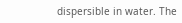dispersible in water. The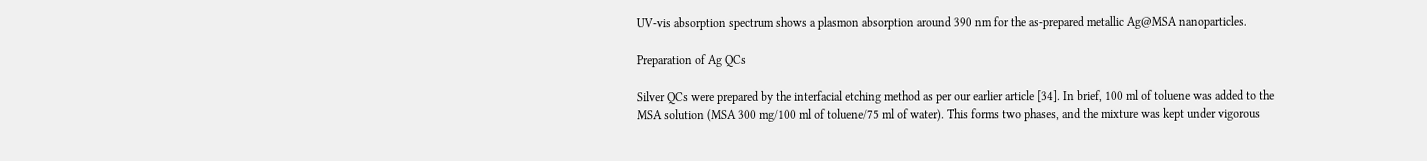UV-vis absorption spectrum shows a plasmon absorption around 390 nm for the as-prepared metallic Ag@MSA nanoparticles.

Preparation of Ag QCs

Silver QCs were prepared by the interfacial etching method as per our earlier article [34]. In brief, 100 ml of toluene was added to the MSA solution (MSA 300 mg/100 ml of toluene/75 ml of water). This forms two phases, and the mixture was kept under vigorous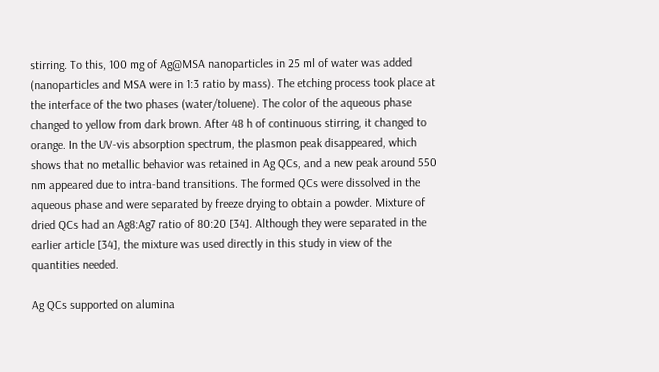stirring. To this, 100 mg of Ag@MSA nanoparticles in 25 ml of water was added (nanoparticles and MSA were in 1:3 ratio by mass). The etching process took place at the interface of the two phases (water/toluene). The color of the aqueous phase changed to yellow from dark brown. After 48 h of continuous stirring, it changed to orange. In the UV-vis absorption spectrum, the plasmon peak disappeared, which shows that no metallic behavior was retained in Ag QCs, and a new peak around 550 nm appeared due to intra-band transitions. The formed QCs were dissolved in the aqueous phase and were separated by freeze drying to obtain a powder. Mixture of dried QCs had an Ag8:Ag7 ratio of 80:20 [34]. Although they were separated in the earlier article [34], the mixture was used directly in this study in view of the quantities needed.

Ag QCs supported on alumina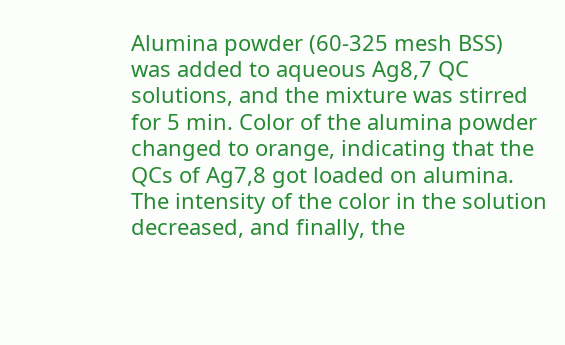Alumina powder (60-325 mesh BSS) was added to aqueous Ag8,7 QC solutions, and the mixture was stirred for 5 min. Color of the alumina powder changed to orange, indicating that the QCs of Ag7,8 got loaded on alumina. The intensity of the color in the solution decreased, and finally, the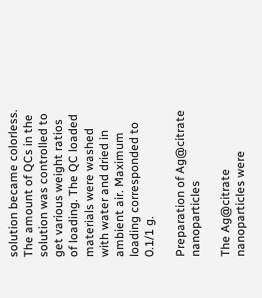solution became colorless. The amount of QCs in the solution was controlled to get various weight ratios of loading. The QC loaded materials were washed with water and dried in ambient air. Maximum loading corresponded to 0.1/1 g.

Preparation of Ag@citrate nanoparticles

The Ag@citrate nanoparticles were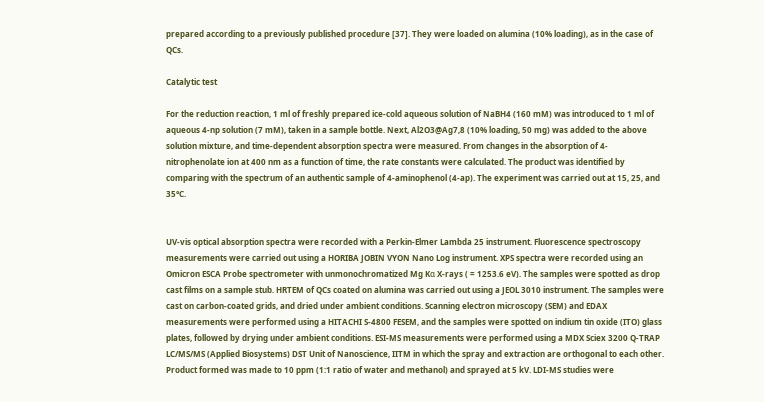prepared according to a previously published procedure [37]. They were loaded on alumina (10% loading), as in the case of QCs.

Catalytic test

For the reduction reaction, 1 ml of freshly prepared ice-cold aqueous solution of NaBH4 (160 mM) was introduced to 1 ml of aqueous 4-np solution (7 mM), taken in a sample bottle. Next, Al2O3@Ag7,8 (10% loading, 50 mg) was added to the above solution mixture, and time-dependent absorption spectra were measured. From changes in the absorption of 4-nitrophenolate ion at 400 nm as a function of time, the rate constants were calculated. The product was identified by comparing with the spectrum of an authentic sample of 4-aminophenol (4-ap). The experiment was carried out at 15, 25, and 35°C.


UV-vis optical absorption spectra were recorded with a Perkin-Elmer Lambda 25 instrument. Fluorescence spectroscopy measurements were carried out using a HORIBA JOBIN VYON Nano Log instrument. XPS spectra were recorded using an Omicron ESCA Probe spectrometer with unmonochromatized Mg Kα X-rays ( = 1253.6 eV). The samples were spotted as drop cast films on a sample stub. HRTEM of QCs coated on alumina was carried out using a JEOL 3010 instrument. The samples were cast on carbon-coated grids, and dried under ambient conditions. Scanning electron microscopy (SEM) and EDAX measurements were performed using a HITACHI S-4800 FESEM, and the samples were spotted on indium tin oxide (ITO) glass plates, followed by drying under ambient conditions. ESI-MS measurements were performed using a MDX Sciex 3200 Q-TRAP LC/MS/MS (Applied Biosystems) DST Unit of Nanoscience, IITM in which the spray and extraction are orthogonal to each other. Product formed was made to 10 ppm (1:1 ratio of water and methanol) and sprayed at 5 kV. LDI-MS studies were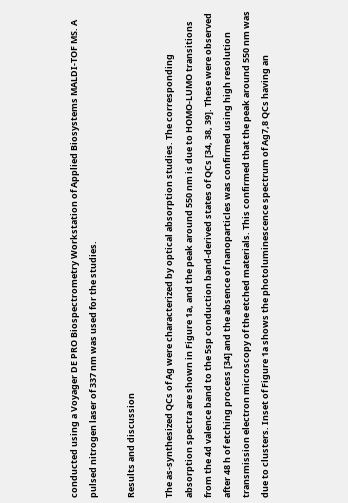conducted using a Voyager DE PRO Biospectrometry Workstation of Applied Biosystems MALDI-TOF MS. A pulsed nitrogen laser of 337 nm was used for the studies.

Results and discussion

The as-synthesized QCs of Ag were characterized by optical absorption studies. The corresponding absorption spectra are shown in Figure 1a, and the peak around 550 nm is due to HOMO-LUMO transitions from the 4d valence band to the 5sp conduction band-derived states of QCs [34, 38, 39]. These were observed after 48 h of etching process [34] and the absence of nanoparticles was confirmed using high resolution transmission electron microscopy of the etched materials. This confirmed that the peak around 550 nm was due to clusters. Inset of Figure 1a shows the photoluminescence spectrum of Ag7,8 QCs having an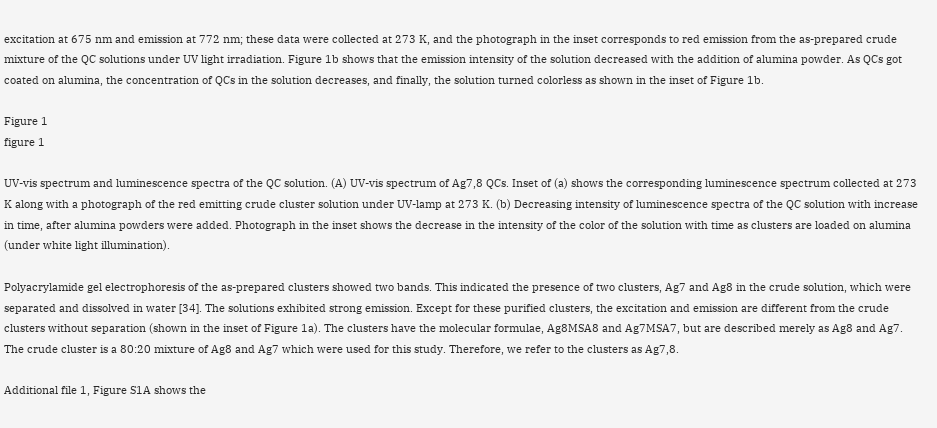excitation at 675 nm and emission at 772 nm; these data were collected at 273 K, and the photograph in the inset corresponds to red emission from the as-prepared crude mixture of the QC solutions under UV light irradiation. Figure 1b shows that the emission intensity of the solution decreased with the addition of alumina powder. As QCs got coated on alumina, the concentration of QCs in the solution decreases, and finally, the solution turned colorless as shown in the inset of Figure 1b.

Figure 1
figure 1

UV-vis spectrum and luminescence spectra of the QC solution. (A) UV-vis spectrum of Ag7,8 QCs. Inset of (a) shows the corresponding luminescence spectrum collected at 273 K along with a photograph of the red emitting crude cluster solution under UV-lamp at 273 K. (b) Decreasing intensity of luminescence spectra of the QC solution with increase in time, after alumina powders were added. Photograph in the inset shows the decrease in the intensity of the color of the solution with time as clusters are loaded on alumina (under white light illumination).

Polyacrylamide gel electrophoresis of the as-prepared clusters showed two bands. This indicated the presence of two clusters, Ag7 and Ag8 in the crude solution, which were separated and dissolved in water [34]. The solutions exhibited strong emission. Except for these purified clusters, the excitation and emission are different from the crude clusters without separation (shown in the inset of Figure 1a). The clusters have the molecular formulae, Ag8MSA8 and Ag7MSA7, but are described merely as Ag8 and Ag7. The crude cluster is a 80:20 mixture of Ag8 and Ag7 which were used for this study. Therefore, we refer to the clusters as Ag7,8.

Additional file 1, Figure S1A shows the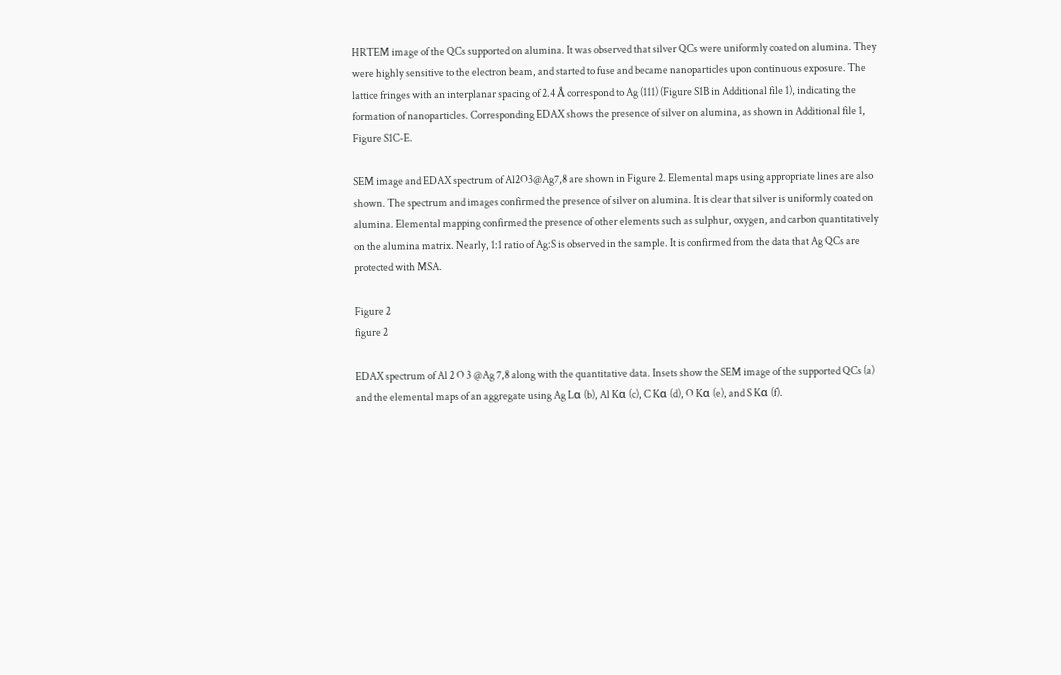HRTEM image of the QCs supported on alumina. It was observed that silver QCs were uniformly coated on alumina. They were highly sensitive to the electron beam, and started to fuse and became nanoparticles upon continuous exposure. The lattice fringes with an interplanar spacing of 2.4 Å correspond to Ag (111) (Figure S1B in Additional file 1), indicating the formation of nanoparticles. Corresponding EDAX shows the presence of silver on alumina, as shown in Additional file 1, Figure S1C-E.

SEM image and EDAX spectrum of Al2O3@Ag7,8 are shown in Figure 2. Elemental maps using appropriate lines are also shown. The spectrum and images confirmed the presence of silver on alumina. It is clear that silver is uniformly coated on alumina. Elemental mapping confirmed the presence of other elements such as sulphur, oxygen, and carbon quantitatively on the alumina matrix. Nearly, 1:1 ratio of Ag:S is observed in the sample. It is confirmed from the data that Ag QCs are protected with MSA.

Figure 2
figure 2

EDAX spectrum of Al 2 O 3 @Ag 7,8 along with the quantitative data. Insets show the SEM image of the supported QCs (a) and the elemental maps of an aggregate using Ag Lα (b), Al Kα (c), C Kα (d), O Kα (e), and S Kα (f).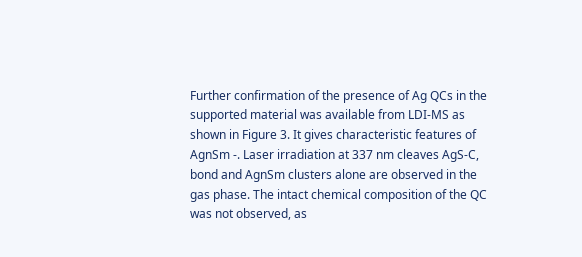Further confirmation of the presence of Ag QCs in the supported material was available from LDI-MS as shown in Figure 3. It gives characteristic features of AgnSm -. Laser irradiation at 337 nm cleaves AgS-C, bond and AgnSm clusters alone are observed in the gas phase. The intact chemical composition of the QC was not observed, as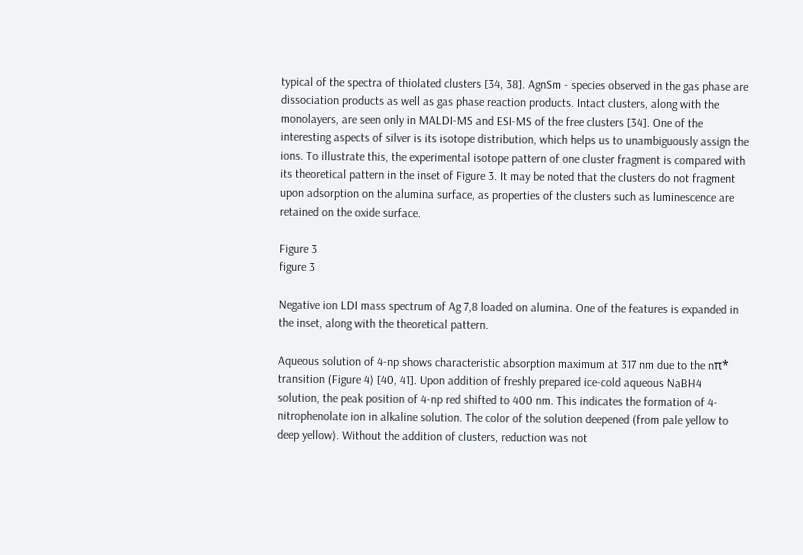typical of the spectra of thiolated clusters [34, 38]. AgnSm - species observed in the gas phase are dissociation products as well as gas phase reaction products. Intact clusters, along with the monolayers, are seen only in MALDI-MS and ESI-MS of the free clusters [34]. One of the interesting aspects of silver is its isotope distribution, which helps us to unambiguously assign the ions. To illustrate this, the experimental isotope pattern of one cluster fragment is compared with its theoretical pattern in the inset of Figure 3. It may be noted that the clusters do not fragment upon adsorption on the alumina surface, as properties of the clusters such as luminescence are retained on the oxide surface.

Figure 3
figure 3

Negative ion LDI mass spectrum of Ag 7,8 loaded on alumina. One of the features is expanded in the inset, along with the theoretical pattern.

Aqueous solution of 4-np shows characteristic absorption maximum at 317 nm due to the nπ* transition (Figure 4) [40, 41]. Upon addition of freshly prepared ice-cold aqueous NaBH4 solution, the peak position of 4-np red shifted to 400 nm. This indicates the formation of 4-nitrophenolate ion in alkaline solution. The color of the solution deepened (from pale yellow to deep yellow). Without the addition of clusters, reduction was not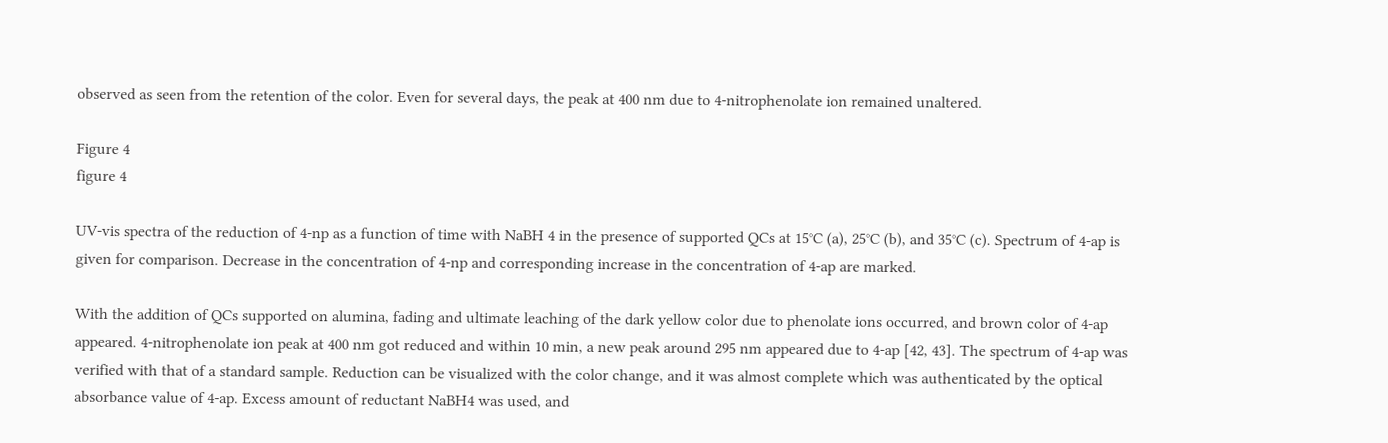observed as seen from the retention of the color. Even for several days, the peak at 400 nm due to 4-nitrophenolate ion remained unaltered.

Figure 4
figure 4

UV-vis spectra of the reduction of 4-np as a function of time with NaBH 4 in the presence of supported QCs at 15°C (a), 25°C (b), and 35°C (c). Spectrum of 4-ap is given for comparison. Decrease in the concentration of 4-np and corresponding increase in the concentration of 4-ap are marked.

With the addition of QCs supported on alumina, fading and ultimate leaching of the dark yellow color due to phenolate ions occurred, and brown color of 4-ap appeared. 4-nitrophenolate ion peak at 400 nm got reduced and within 10 min, a new peak around 295 nm appeared due to 4-ap [42, 43]. The spectrum of 4-ap was verified with that of a standard sample. Reduction can be visualized with the color change, and it was almost complete which was authenticated by the optical absorbance value of 4-ap. Excess amount of reductant NaBH4 was used, and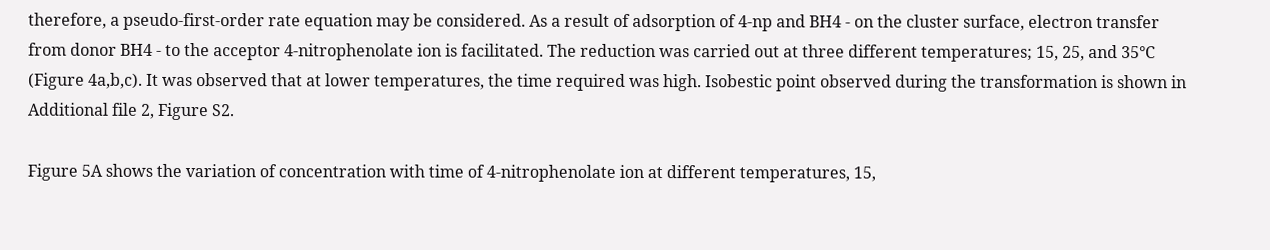therefore, a pseudo-first-order rate equation may be considered. As a result of adsorption of 4-np and BH4 - on the cluster surface, electron transfer from donor BH4 - to the acceptor 4-nitrophenolate ion is facilitated. The reduction was carried out at three different temperatures; 15, 25, and 35°C (Figure 4a,b,c). It was observed that at lower temperatures, the time required was high. Isobestic point observed during the transformation is shown in Additional file 2, Figure S2.

Figure 5A shows the variation of concentration with time of 4-nitrophenolate ion at different temperatures, 15,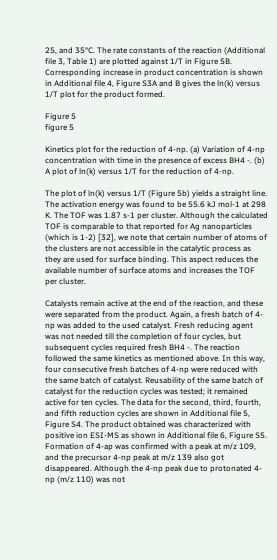25, and 35°C. The rate constants of the reaction (Additional file 3, Table 1) are plotted against 1/T in Figure 5B. Corresponding increase in product concentration is shown in Additional file 4, Figure S3A and B gives the ln(k) versus 1/T plot for the product formed.

Figure 5
figure 5

Kinetics plot for the reduction of 4-np. (a) Variation of 4-np concentration with time in the presence of excess BH4 -. (b) A plot of ln(k) versus 1/T for the reduction of 4-np.

The plot of ln(k) versus 1/T (Figure 5b) yields a straight line. The activation energy was found to be 55.6 kJ mol-1 at 298 K. The TOF was 1.87 s-1 per cluster. Although the calculated TOF is comparable to that reported for Ag nanoparticles (which is 1-2) [32], we note that certain number of atoms of the clusters are not accessible in the catalytic process as they are used for surface binding. This aspect reduces the available number of surface atoms and increases the TOF per cluster.

Catalysts remain active at the end of the reaction, and these were separated from the product. Again, a fresh batch of 4-np was added to the used catalyst. Fresh reducing agent was not needed till the completion of four cycles, but subsequent cycles required fresh BH4 -. The reaction followed the same kinetics as mentioned above. In this way, four consecutive fresh batches of 4-np were reduced with the same batch of catalyst. Reusability of the same batch of catalyst for the reduction cycles was tested; it remained active for ten cycles. The data for the second, third, fourth, and fifth reduction cycles are shown in Additional file 5, Figure S4. The product obtained was characterized with positive ion ESI-MS as shown in Additional file 6, Figure S5. Formation of 4-ap was confirmed with a peak at m/z 109, and the precursor 4-np peak at m/z 139 also got disappeared. Although the 4-np peak due to protonated 4-np (m/z 110) was not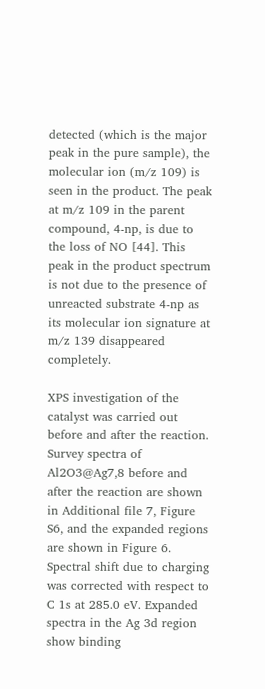detected (which is the major peak in the pure sample), the molecular ion (m/z 109) is seen in the product. The peak at m/z 109 in the parent compound, 4-np, is due to the loss of NO [44]. This peak in the product spectrum is not due to the presence of unreacted substrate 4-np as its molecular ion signature at m/z 139 disappeared completely.

XPS investigation of the catalyst was carried out before and after the reaction. Survey spectra of Al2O3@Ag7,8 before and after the reaction are shown in Additional file 7, Figure S6, and the expanded regions are shown in Figure 6. Spectral shift due to charging was corrected with respect to C 1s at 285.0 eV. Expanded spectra in the Ag 3d region show binding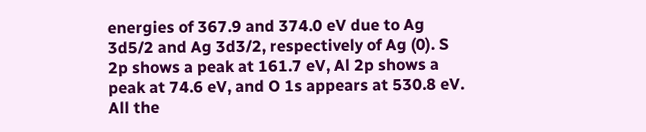energies of 367.9 and 374.0 eV due to Ag 3d5/2 and Ag 3d3/2, respectively of Ag (0). S 2p shows a peak at 161.7 eV, Al 2p shows a peak at 74.6 eV, and O 1s appears at 530.8 eV. All the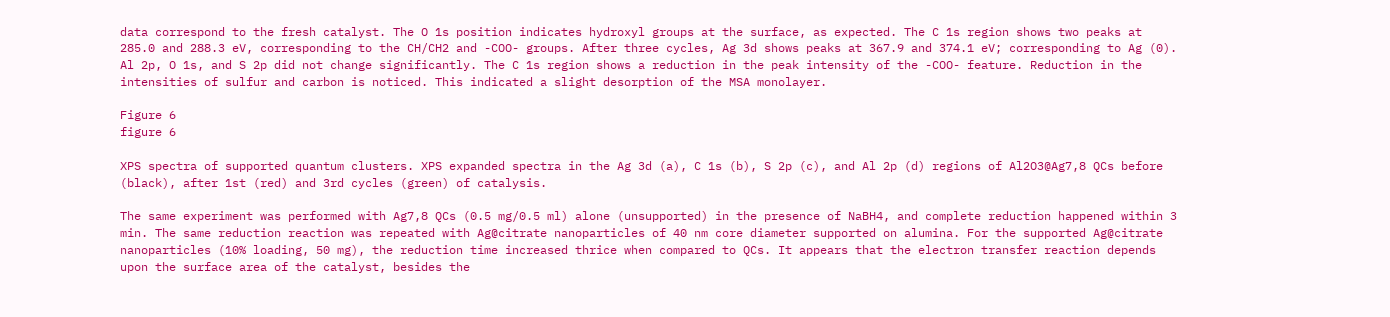data correspond to the fresh catalyst. The O 1s position indicates hydroxyl groups at the surface, as expected. The C 1s region shows two peaks at 285.0 and 288.3 eV, corresponding to the CH/CH2 and -COO- groups. After three cycles, Ag 3d shows peaks at 367.9 and 374.1 eV; corresponding to Ag (0). Al 2p, O 1s, and S 2p did not change significantly. The C 1s region shows a reduction in the peak intensity of the -COO- feature. Reduction in the intensities of sulfur and carbon is noticed. This indicated a slight desorption of the MSA monolayer.

Figure 6
figure 6

XPS spectra of supported quantum clusters. XPS expanded spectra in the Ag 3d (a), C 1s (b), S 2p (c), and Al 2p (d) regions of Al2O3@Ag7,8 QCs before (black), after 1st (red) and 3rd cycles (green) of catalysis.

The same experiment was performed with Ag7,8 QCs (0.5 mg/0.5 ml) alone (unsupported) in the presence of NaBH4, and complete reduction happened within 3 min. The same reduction reaction was repeated with Ag@citrate nanoparticles of 40 nm core diameter supported on alumina. For the supported Ag@citrate nanoparticles (10% loading, 50 mg), the reduction time increased thrice when compared to QCs. It appears that the electron transfer reaction depends upon the surface area of the catalyst, besides the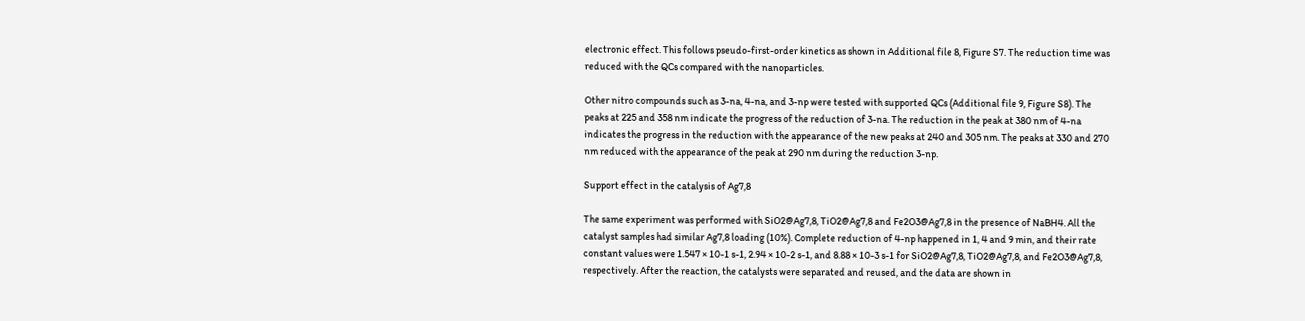electronic effect. This follows pseudo-first-order kinetics as shown in Additional file 8, Figure S7. The reduction time was reduced with the QCs compared with the nanoparticles.

Other nitro compounds such as 3-na, 4-na, and 3-np were tested with supported QCs (Additional file 9, Figure S8). The peaks at 225 and 358 nm indicate the progress of the reduction of 3-na. The reduction in the peak at 380 nm of 4-na indicates the progress in the reduction with the appearance of the new peaks at 240 and 305 nm. The peaks at 330 and 270 nm reduced with the appearance of the peak at 290 nm during the reduction 3-np.

Support effect in the catalysis of Ag7,8

The same experiment was performed with SiO2@Ag7,8, TiO2@Ag7,8 and Fe2O3@Ag7,8 in the presence of NaBH4. All the catalyst samples had similar Ag7,8 loading (10%). Complete reduction of 4-np happened in 1, 4 and 9 min, and their rate constant values were 1.547 × 10-1 s-1, 2.94 × 10-2 s-1, and 8.88 × 10-3 s-1 for SiO2@Ag7,8, TiO2@Ag7,8, and Fe2O3@Ag7,8, respectively. After the reaction, the catalysts were separated and reused, and the data are shown in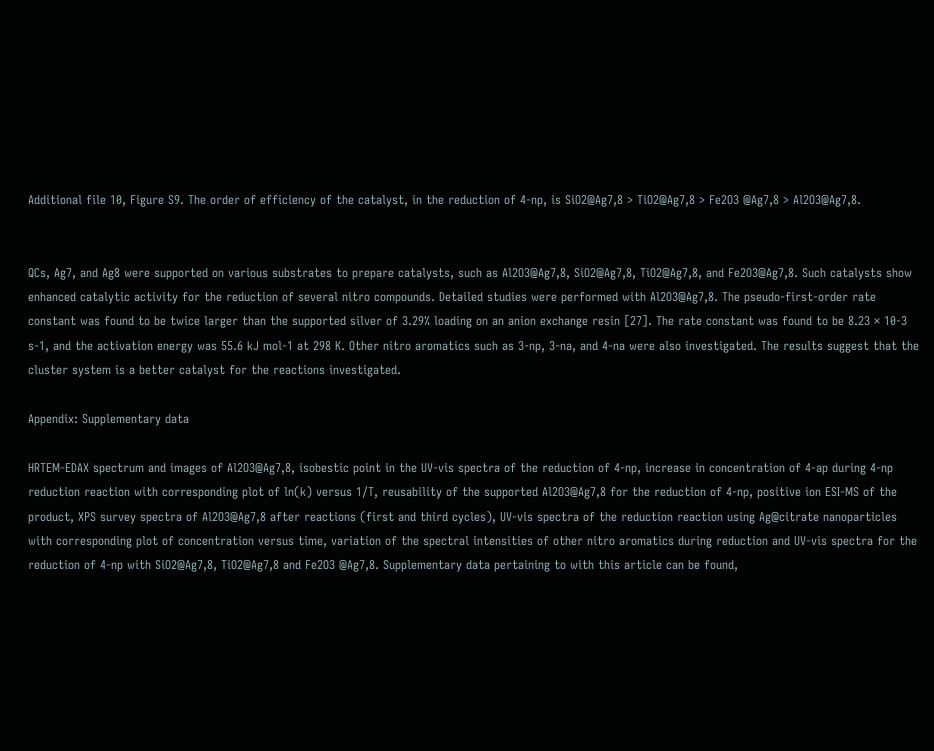Additional file 10, Figure S9. The order of efficiency of the catalyst, in the reduction of 4-np, is SiO2@Ag7,8 > TiO2@Ag7,8 > Fe2O3 @Ag7,8 > Al2O3@Ag7,8.


QCs, Ag7, and Ag8 were supported on various substrates to prepare catalysts, such as Al2O3@Ag7,8, SiO2@Ag7,8, TiO2@Ag7,8, and Fe2O3@Ag7,8. Such catalysts show enhanced catalytic activity for the reduction of several nitro compounds. Detailed studies were performed with Al2O3@Ag7,8. The pseudo-first-order rate constant was found to be twice larger than the supported silver of 3.29% loading on an anion exchange resin [27]. The rate constant was found to be 8.23 × 10-3 s-1, and the activation energy was 55.6 kJ mol-1 at 298 K. Other nitro aromatics such as 3-np, 3-na, and 4-na were also investigated. The results suggest that the cluster system is a better catalyst for the reactions investigated.

Appendix: Supplementary data

HRTEM-EDAX spectrum and images of Al2O3@Ag7,8, isobestic point in the UV-vis spectra of the reduction of 4-np, increase in concentration of 4-ap during 4-np reduction reaction with corresponding plot of ln(k) versus 1/T, reusability of the supported Al2O3@Ag7,8 for the reduction of 4-np, positive ion ESI-MS of the product, XPS survey spectra of Al2O3@Ag7,8 after reactions (first and third cycles), UV-vis spectra of the reduction reaction using Ag@citrate nanoparticles with corresponding plot of concentration versus time, variation of the spectral intensities of other nitro aromatics during reduction and UV-vis spectra for the reduction of 4-np with SiO2@Ag7,8, TiO2@Ag7,8 and Fe2O3 @Ag7,8. Supplementary data pertaining to with this article can be found,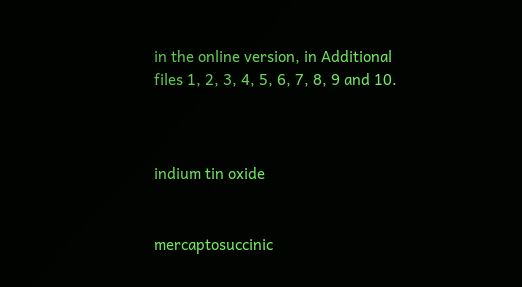in the online version, in Additional files 1, 2, 3, 4, 5, 6, 7, 8, 9 and 10.



indium tin oxide


mercaptosuccinic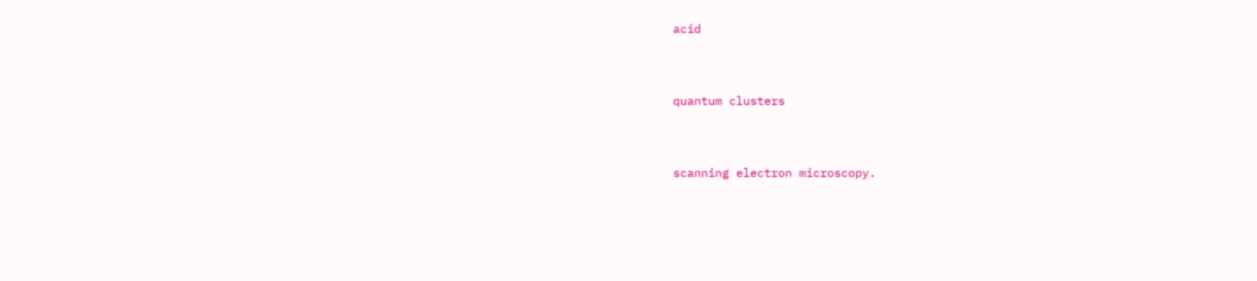acid


quantum clusters


scanning electron microscopy.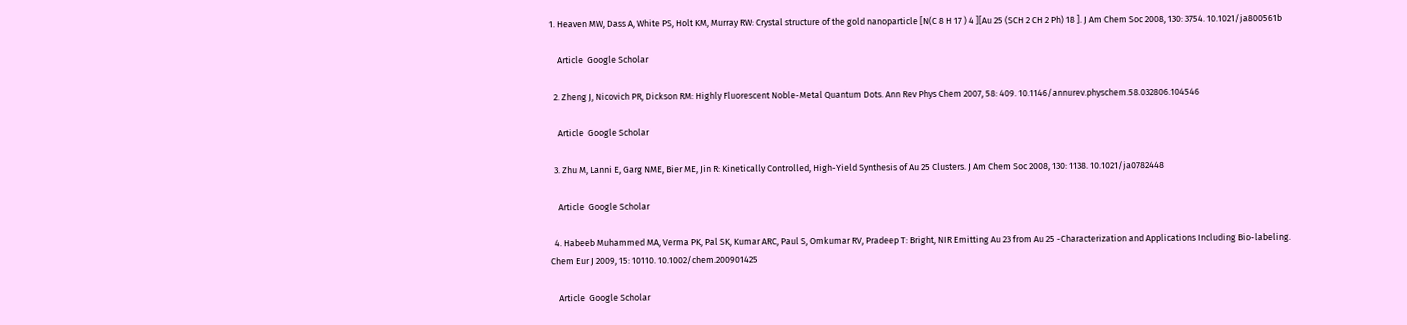1. Heaven MW, Dass A, White PS, Holt KM, Murray RW: Crystal structure of the gold nanoparticle [N(C 8 H 17 ) 4 ][Au 25 (SCH 2 CH 2 Ph) 18 ]. J Am Chem Soc 2008, 130: 3754. 10.1021/ja800561b

    Article  Google Scholar

  2. Zheng J, Nicovich PR, Dickson RM: Highly Fluorescent Noble-Metal Quantum Dots. Ann Rev Phys Chem 2007, 58: 409. 10.1146/annurev.physchem.58.032806.104546

    Article  Google Scholar

  3. Zhu M, Lanni E, Garg NME, Bier ME, Jin R: Kinetically Controlled, High-Yield Synthesis of Au 25 Clusters. J Am Chem Soc 2008, 130: 1138. 10.1021/ja0782448

    Article  Google Scholar

  4. Habeeb Muhammed MA, Verma PK, Pal SK, Kumar ARC, Paul S, Omkumar RV, Pradeep T: Bright, NIR Emitting Au 23 from Au 25 -Characterization and Applications Including Bio-labeling. Chem Eur J 2009, 15: 10110. 10.1002/chem.200901425

    Article  Google Scholar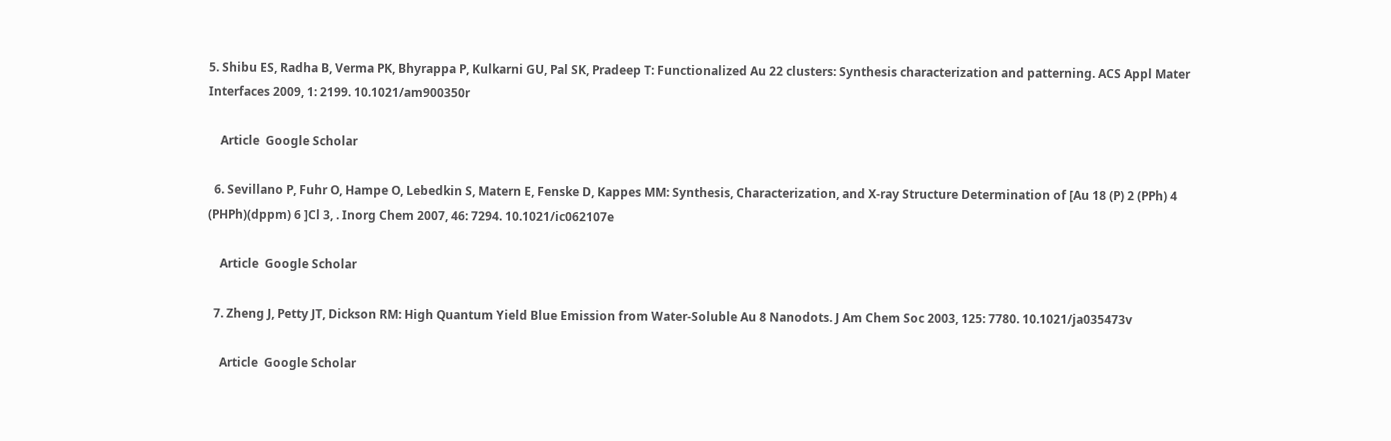5. Shibu ES, Radha B, Verma PK, Bhyrappa P, Kulkarni GU, Pal SK, Pradeep T: Functionalized Au 22 clusters: Synthesis characterization and patterning. ACS Appl Mater Interfaces 2009, 1: 2199. 10.1021/am900350r

    Article  Google Scholar

  6. Sevillano P, Fuhr O, Hampe O, Lebedkin S, Matern E, Fenske D, Kappes MM: Synthesis, Characterization, and X-ray Structure Determination of [Au 18 (P) 2 (PPh) 4 (PHPh)(dppm) 6 ]Cl 3, . Inorg Chem 2007, 46: 7294. 10.1021/ic062107e

    Article  Google Scholar

  7. Zheng J, Petty JT, Dickson RM: High Quantum Yield Blue Emission from Water-Soluble Au 8 Nanodots. J Am Chem Soc 2003, 125: 7780. 10.1021/ja035473v

    Article  Google Scholar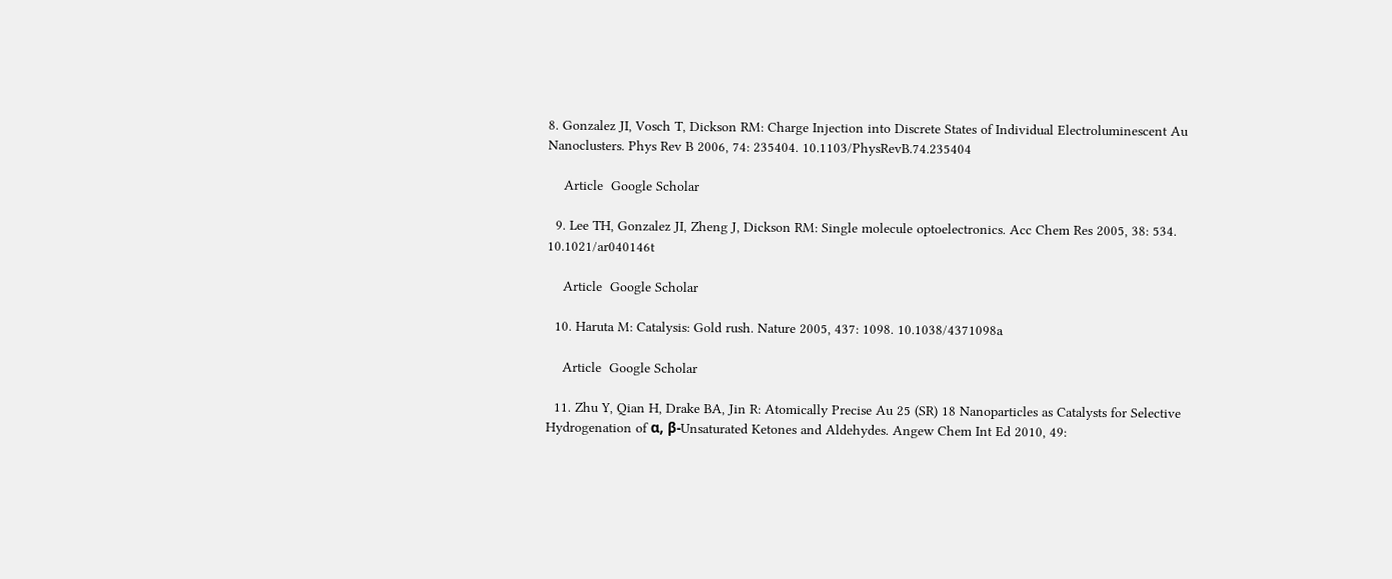8. Gonzalez JI, Vosch T, Dickson RM: Charge Injection into Discrete States of Individual Electroluminescent Au Nanoclusters. Phys Rev B 2006, 74: 235404. 10.1103/PhysRevB.74.235404

    Article  Google Scholar

  9. Lee TH, Gonzalez JI, Zheng J, Dickson RM: Single molecule optoelectronics. Acc Chem Res 2005, 38: 534. 10.1021/ar040146t

    Article  Google Scholar

  10. Haruta M: Catalysis: Gold rush. Nature 2005, 437: 1098. 10.1038/4371098a

    Article  Google Scholar

  11. Zhu Y, Qian H, Drake BA, Jin R: Atomically Precise Au 25 (SR) 18 Nanoparticles as Catalysts for Selective Hydrogenation of α, β-Unsaturated Ketones and Aldehydes. Angew Chem Int Ed 2010, 49: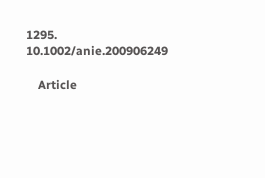1295. 10.1002/anie.200906249

    Article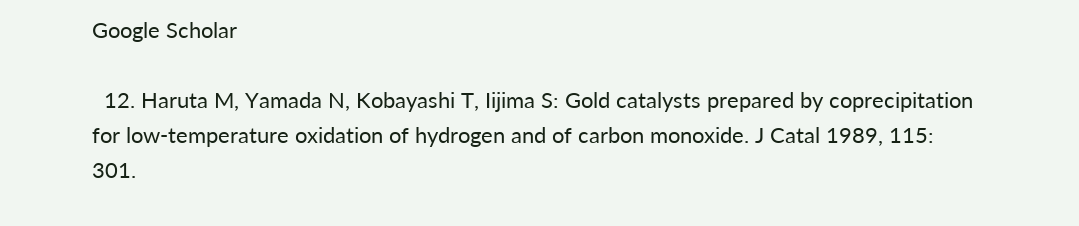Google Scholar

  12. Haruta M, Yamada N, Kobayashi T, Iijima S: Gold catalysts prepared by coprecipitation for low-temperature oxidation of hydrogen and of carbon monoxide. J Catal 1989, 115: 301.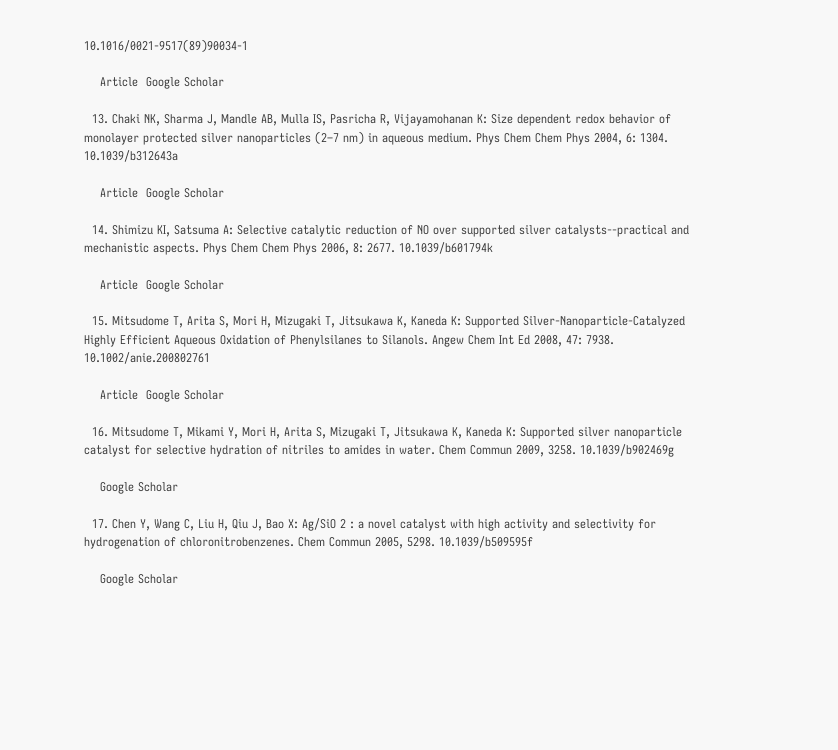10.1016/0021-9517(89)90034-1

    Article  Google Scholar

  13. Chaki NK, Sharma J, Mandle AB, Mulla IS, Pasricha R, Vijayamohanan K: Size dependent redox behavior of monolayer protected silver nanoparticles (2–7 nm) in aqueous medium. Phys Chem Chem Phys 2004, 6: 1304. 10.1039/b312643a

    Article  Google Scholar

  14. Shimizu KI, Satsuma A: Selective catalytic reduction of NO over supported silver catalysts--practical and mechanistic aspects. Phys Chem Chem Phys 2006, 8: 2677. 10.1039/b601794k

    Article  Google Scholar

  15. Mitsudome T, Arita S, Mori H, Mizugaki T, Jitsukawa K, Kaneda K: Supported Silver-Nanoparticle-Catalyzed Highly Efficient Aqueous Oxidation of Phenylsilanes to Silanols. Angew Chem Int Ed 2008, 47: 7938. 10.1002/anie.200802761

    Article  Google Scholar

  16. Mitsudome T, Mikami Y, Mori H, Arita S, Mizugaki T, Jitsukawa K, Kaneda K: Supported silver nanoparticle catalyst for selective hydration of nitriles to amides in water. Chem Commun 2009, 3258. 10.1039/b902469g

    Google Scholar

  17. Chen Y, Wang C, Liu H, Qiu J, Bao X: Ag/SiO 2 : a novel catalyst with high activity and selectivity for hydrogenation of chloronitrobenzenes. Chem Commun 2005, 5298. 10.1039/b509595f

    Google Scholar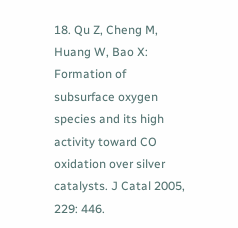18. Qu Z, Cheng M, Huang W, Bao X: Formation of subsurface oxygen species and its high activity toward CO oxidation over silver catalysts. J Catal 2005, 229: 446.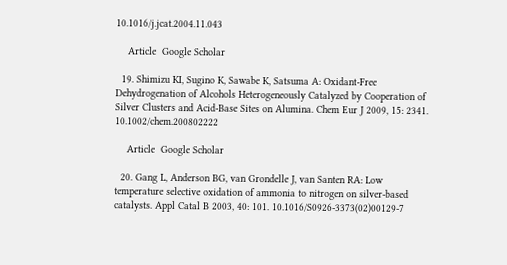10.1016/j.jcat.2004.11.043

    Article  Google Scholar

  19. Shimizu KI, Sugino K, Sawabe K, Satsuma A: Oxidant-Free Dehydrogenation of Alcohols Heterogeneously Catalyzed by Cooperation of Silver Clusters and Acid-Base Sites on Alumina. Chem Eur J 2009, 15: 2341. 10.1002/chem.200802222

    Article  Google Scholar

  20. Gang L, Anderson BG, van Grondelle J, van Santen RA: Low temperature selective oxidation of ammonia to nitrogen on silver-based catalysts. Appl Catal B 2003, 40: 101. 10.1016/S0926-3373(02)00129-7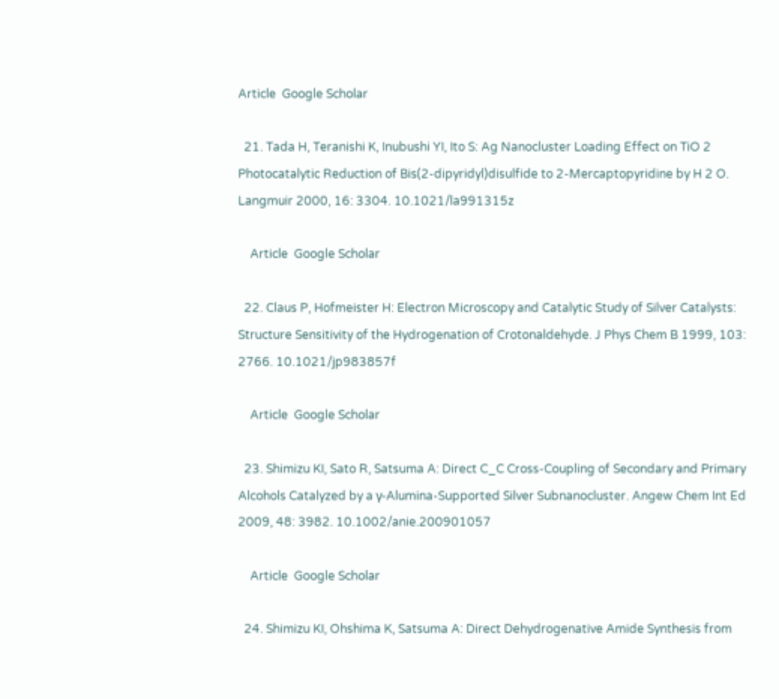Article  Google Scholar

  21. Tada H, Teranishi K, Inubushi YI, Ito S: Ag Nanocluster Loading Effect on TiO 2 Photocatalytic Reduction of Bis(2-dipyridyl)disulfide to 2-Mercaptopyridine by H 2 O. Langmuir 2000, 16: 3304. 10.1021/la991315z

    Article  Google Scholar

  22. Claus P, Hofmeister H: Electron Microscopy and Catalytic Study of Silver Catalysts: Structure Sensitivity of the Hydrogenation of Crotonaldehyde. J Phys Chem B 1999, 103: 2766. 10.1021/jp983857f

    Article  Google Scholar

  23. Shimizu KI, Sato R, Satsuma A: Direct C_C Cross-Coupling of Secondary and Primary Alcohols Catalyzed by a γ-Alumina-Supported Silver Subnanocluster. Angew Chem Int Ed 2009, 48: 3982. 10.1002/anie.200901057

    Article  Google Scholar

  24. Shimizu KI, Ohshima K, Satsuma A: Direct Dehydrogenative Amide Synthesis from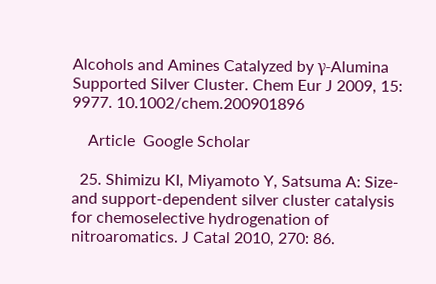Alcohols and Amines Catalyzed by γ-Alumina Supported Silver Cluster. Chem Eur J 2009, 15: 9977. 10.1002/chem.200901896

    Article  Google Scholar

  25. Shimizu KI, Miyamoto Y, Satsuma A: Size- and support-dependent silver cluster catalysis for chemoselective hydrogenation of nitroaromatics. J Catal 2010, 270: 86.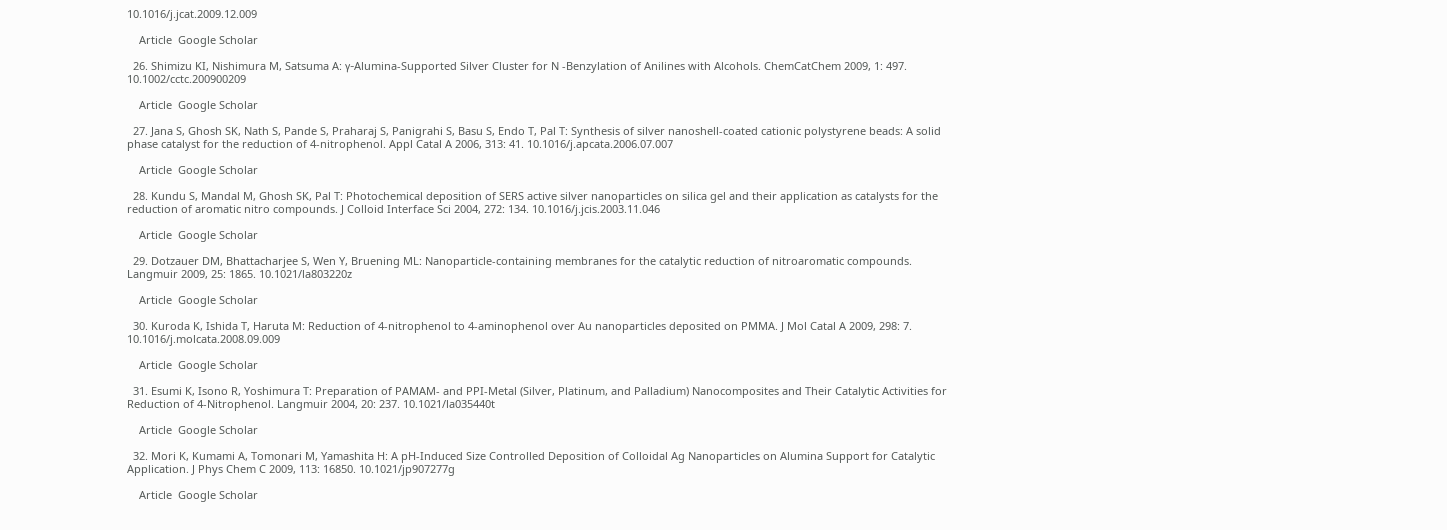10.1016/j.jcat.2009.12.009

    Article  Google Scholar

  26. Shimizu KI, Nishimura M, Satsuma A: γ-Alumina-Supported Silver Cluster for N -Benzylation of Anilines with Alcohols. ChemCatChem 2009, 1: 497. 10.1002/cctc.200900209

    Article  Google Scholar

  27. Jana S, Ghosh SK, Nath S, Pande S, Praharaj S, Panigrahi S, Basu S, Endo T, Pal T: Synthesis of silver nanoshell-coated cationic polystyrene beads: A solid phase catalyst for the reduction of 4-nitrophenol. Appl Catal A 2006, 313: 41. 10.1016/j.apcata.2006.07.007

    Article  Google Scholar

  28. Kundu S, Mandal M, Ghosh SK, Pal T: Photochemical deposition of SERS active silver nanoparticles on silica gel and their application as catalysts for the reduction of aromatic nitro compounds. J Colloid Interface Sci 2004, 272: 134. 10.1016/j.jcis.2003.11.046

    Article  Google Scholar

  29. Dotzauer DM, Bhattacharjee S, Wen Y, Bruening ML: Nanoparticle-containing membranes for the catalytic reduction of nitroaromatic compounds. Langmuir 2009, 25: 1865. 10.1021/la803220z

    Article  Google Scholar

  30. Kuroda K, Ishida T, Haruta M: Reduction of 4-nitrophenol to 4-aminophenol over Au nanoparticles deposited on PMMA. J Mol Catal A 2009, 298: 7. 10.1016/j.molcata.2008.09.009

    Article  Google Scholar

  31. Esumi K, Isono R, Yoshimura T: Preparation of PAMAM- and PPI-Metal (Silver, Platinum, and Palladium) Nanocomposites and Their Catalytic Activities for Reduction of 4-Nitrophenol. Langmuir 2004, 20: 237. 10.1021/la035440t

    Article  Google Scholar

  32. Mori K, Kumami A, Tomonari M, Yamashita H: A pH-Induced Size Controlled Deposition of Colloidal Ag Nanoparticles on Alumina Support for Catalytic Application. J Phys Chem C 2009, 113: 16850. 10.1021/jp907277g

    Article  Google Scholar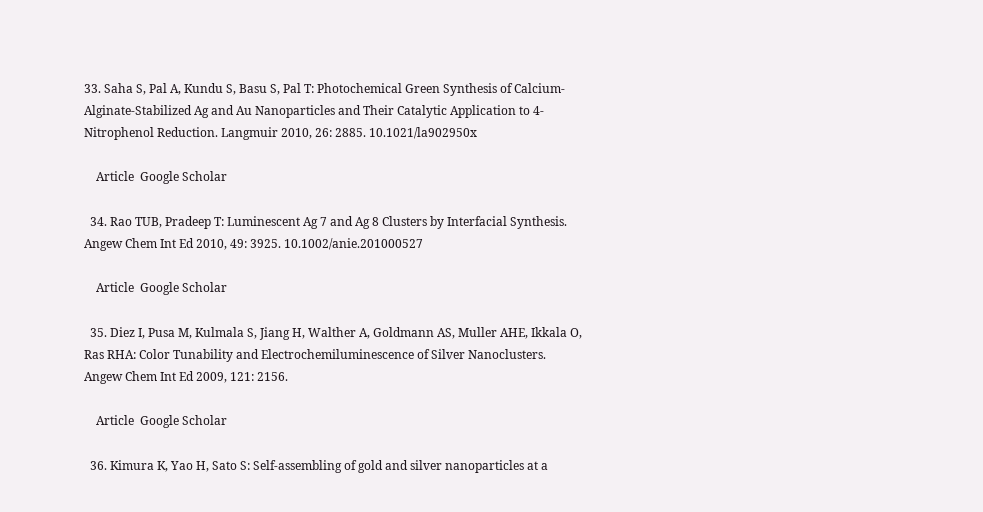33. Saha S, Pal A, Kundu S, Basu S, Pal T: Photochemical Green Synthesis of Calcium-Alginate-Stabilized Ag and Au Nanoparticles and Their Catalytic Application to 4-Nitrophenol Reduction. Langmuir 2010, 26: 2885. 10.1021/la902950x

    Article  Google Scholar

  34. Rao TUB, Pradeep T: Luminescent Ag 7 and Ag 8 Clusters by Interfacial Synthesis. Angew Chem Int Ed 2010, 49: 3925. 10.1002/anie.201000527

    Article  Google Scholar

  35. Diez I, Pusa M, Kulmala S, Jiang H, Walther A, Goldmann AS, Muller AHE, Ikkala O, Ras RHA: Color Tunability and Electrochemiluminescence of Silver Nanoclusters. Angew Chem Int Ed 2009, 121: 2156.

    Article  Google Scholar

  36. Kimura K, Yao H, Sato S: Self-assembling of gold and silver nanoparticles at a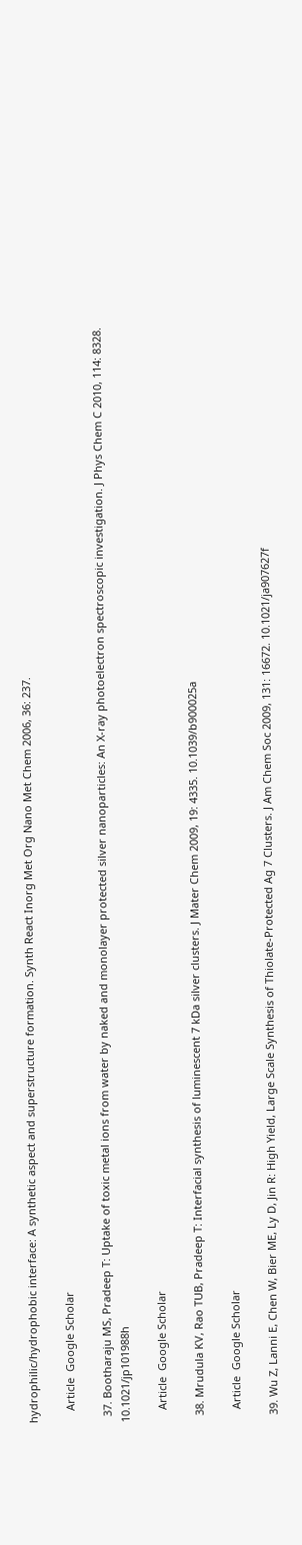hydrophilic/hydrophobic interface: A synthetic aspect and superstructure formation. Synth React Inorg Met Org Nano Met Chem 2006, 36: 237.

    Article  Google Scholar

  37. Bootharaju MS, Pradeep T: Uptake of toxic metal ions from water by naked and monolayer protected silver nanoparticles: An X-ray photoelectron spectroscopic investigation. J Phys Chem C 2010, 114: 8328. 10.1021/jp101988h

    Article  Google Scholar

  38. Mrudula KV, Rao TUB, Pradeep T: Interfacial synthesis of luminescent 7 kDa silver clusters. J Mater Chem 2009, 19: 4335. 10.1039/b900025a

    Article  Google Scholar

  39. Wu Z, Lanni E, Chen W, Bier ME, Ly D, Jin R: High Yield, Large Scale Synthesis of Thiolate-Protected Ag 7 Clusters. J Am Chem Soc 2009, 131: 16672. 10.1021/ja907627f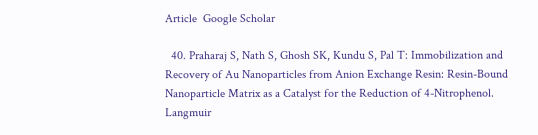Article  Google Scholar

  40. Praharaj S, Nath S, Ghosh SK, Kundu S, Pal T: Immobilization and Recovery of Au Nanoparticles from Anion Exchange Resin: Resin-Bound Nanoparticle Matrix as a Catalyst for the Reduction of 4-Nitrophenol. Langmuir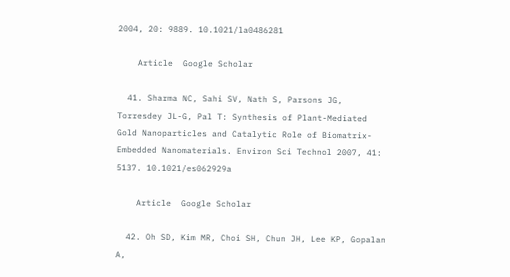2004, 20: 9889. 10.1021/la0486281

    Article  Google Scholar

  41. Sharma NC, Sahi SV, Nath S, Parsons JG, Torresdey JL-G, Pal T: Synthesis of Plant-Mediated Gold Nanoparticles and Catalytic Role of Biomatrix-Embedded Nanomaterials. Environ Sci Technol 2007, 41: 5137. 10.1021/es062929a

    Article  Google Scholar

  42. Oh SD, Kim MR, Choi SH, Chun JH, Lee KP, Gopalan A,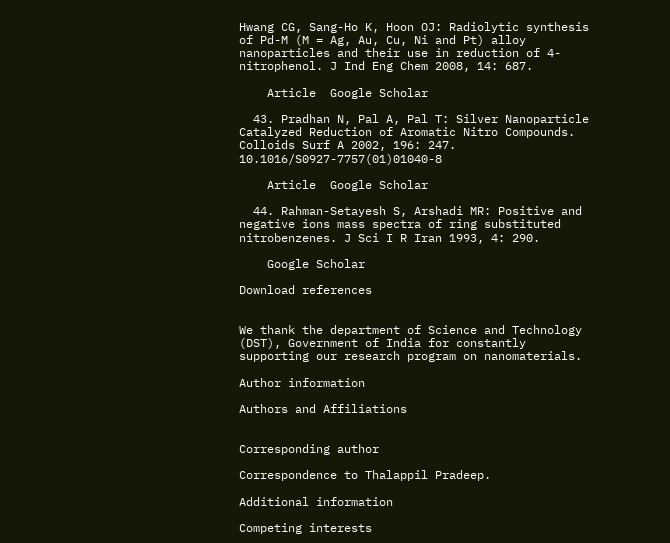Hwang CG, Sang-Ho K, Hoon OJ: Radiolytic synthesis of Pd-M (M = Ag, Au, Cu, Ni and Pt) alloy nanoparticles and their use in reduction of 4-nitrophenol. J Ind Eng Chem 2008, 14: 687.

    Article  Google Scholar

  43. Pradhan N, Pal A, Pal T: Silver Nanoparticle Catalyzed Reduction of Aromatic Nitro Compounds. Colloids Surf A 2002, 196: 247. 10.1016/S0927-7757(01)01040-8

    Article  Google Scholar

  44. Rahman-Setayesh S, Arshadi MR: Positive and negative ions mass spectra of ring substituted nitrobenzenes. J Sci I R Iran 1993, 4: 290.

    Google Scholar

Download references


We thank the department of Science and Technology (DST), Government of India for constantly supporting our research program on nanomaterials.

Author information

Authors and Affiliations


Corresponding author

Correspondence to Thalappil Pradeep.

Additional information

Competing interests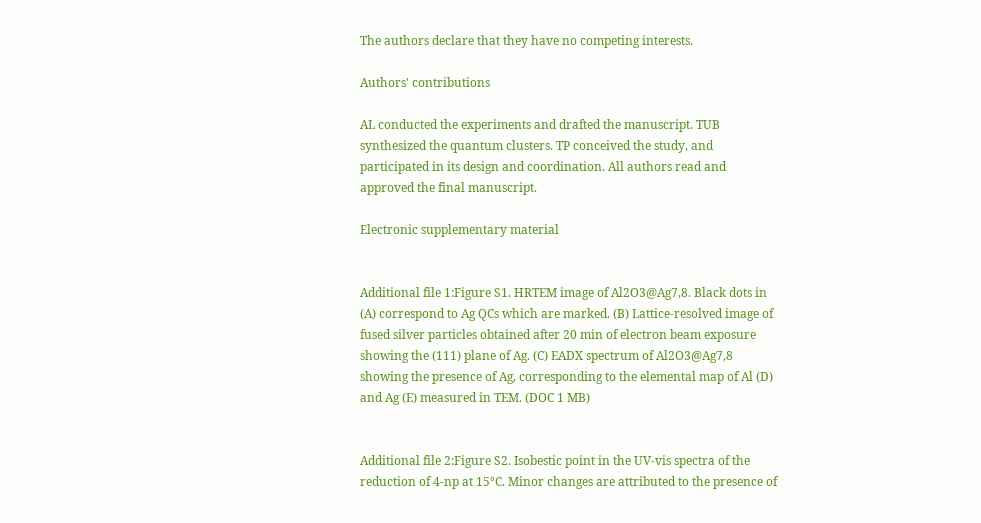The authors declare that they have no competing interests.

Authors' contributions

AL conducted the experiments and drafted the manuscript. TUB synthesized the quantum clusters. TP conceived the study, and participated in its design and coordination. All authors read and approved the final manuscript.

Electronic supplementary material


Additional file 1:Figure S1. HRTEM image of Al2O3@Ag7,8. Black dots in (A) correspond to Ag QCs which are marked. (B) Lattice-resolved image of fused silver particles obtained after 20 min of electron beam exposure showing the (111) plane of Ag. (C) EADX spectrum of Al2O3@Ag7,8 showing the presence of Ag, corresponding to the elemental map of Al (D) and Ag (E) measured in TEM. (DOC 1 MB)


Additional file 2:Figure S2. Isobestic point in the UV-vis spectra of the reduction of 4-np at 15°C. Minor changes are attributed to the presence of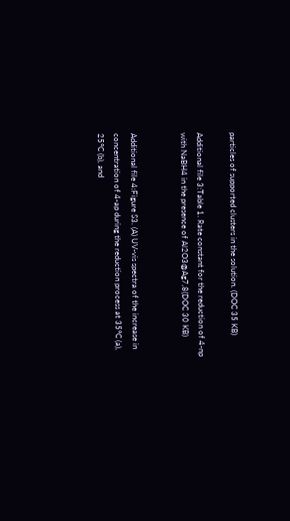particles of supported clusters in the solution. (DOC 35 KB)

Additional file 3:Table 1. Rate constant for the reduction of 4-np with NaBH4 in the presence of Al2O3@Ag7,8(DOC 30 KB)


Additional file 4:Figure S3. (A) UV-vis spectra of the increase in concentration of 4-ap during the reduction process at 35°C (a), 25°C (b), and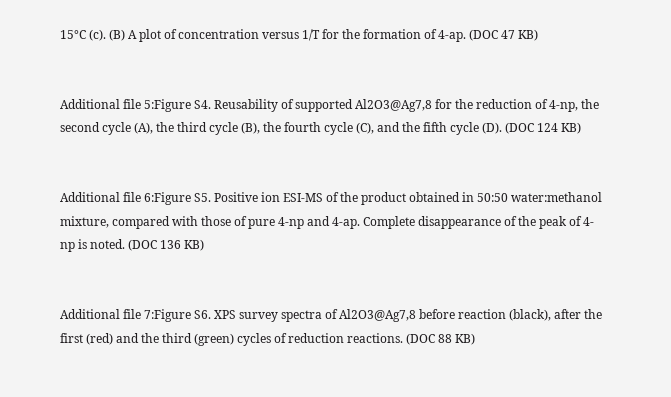15°C (c). (B) A plot of concentration versus 1/T for the formation of 4-ap. (DOC 47 KB)


Additional file 5:Figure S4. Reusability of supported Al2O3@Ag7,8 for the reduction of 4-np, the second cycle (A), the third cycle (B), the fourth cycle (C), and the fifth cycle (D). (DOC 124 KB)


Additional file 6:Figure S5. Positive ion ESI-MS of the product obtained in 50:50 water:methanol mixture, compared with those of pure 4-np and 4-ap. Complete disappearance of the peak of 4-np is noted. (DOC 136 KB)


Additional file 7:Figure S6. XPS survey spectra of Al2O3@Ag7,8 before reaction (black), after the first (red) and the third (green) cycles of reduction reactions. (DOC 88 KB)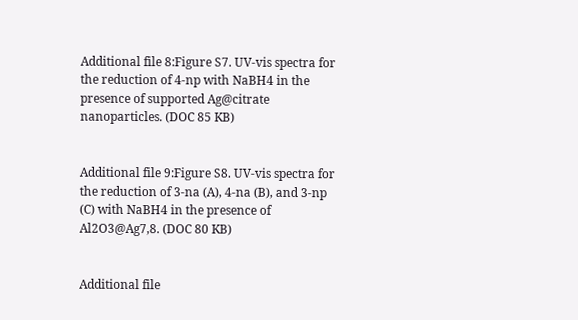Additional file 8:Figure S7. UV-vis spectra for the reduction of 4-np with NaBH4 in the presence of supported Ag@citrate nanoparticles. (DOC 85 KB)


Additional file 9:Figure S8. UV-vis spectra for the reduction of 3-na (A), 4-na (B), and 3-np (C) with NaBH4 in the presence of Al2O3@Ag7,8. (DOC 80 KB)


Additional file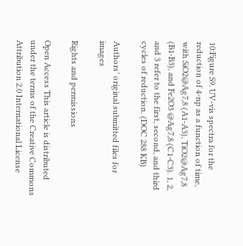10:Figure S9. UV-vis spectra for the reduction of 4-np as a function of time, with SiO2@Ag7,8 (A1-A3), TiO2@Ag7,8 (B1-B3), and Fe2O3 @Ag7,8 (C1-C3). 1, 2, and 3 refer to the first, second, and third cycles of reduction. (DOC 288 KB)

Authors’ original submitted files for images

Rights and permissions

Open Access This article is distributed under the terms of the Creative Commons Attribution 2.0 International License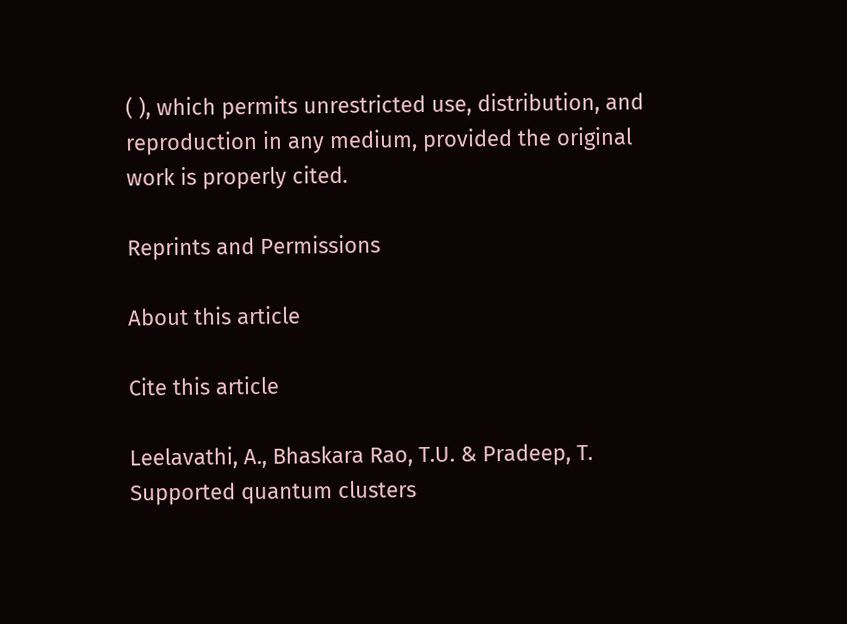( ), which permits unrestricted use, distribution, and reproduction in any medium, provided the original work is properly cited.

Reprints and Permissions

About this article

Cite this article

Leelavathi, A., Bhaskara Rao, T.U. & Pradeep, T. Supported quantum clusters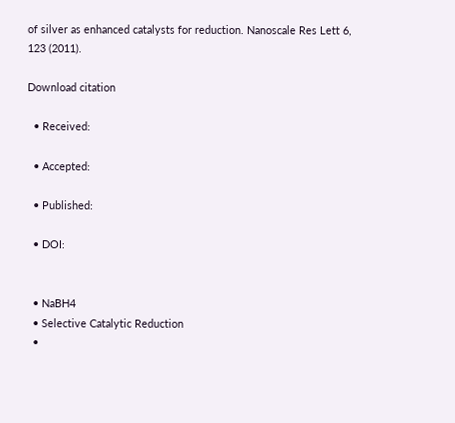of silver as enhanced catalysts for reduction. Nanoscale Res Lett 6, 123 (2011).

Download citation

  • Received:

  • Accepted:

  • Published:

  • DOI:


  • NaBH4
  • Selective Catalytic Reduction
  •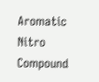Aromatic Nitro Compound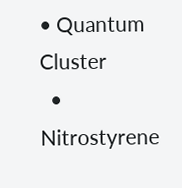• Quantum Cluster
  • Nitrostyrene